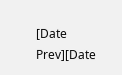[Date Prev][Date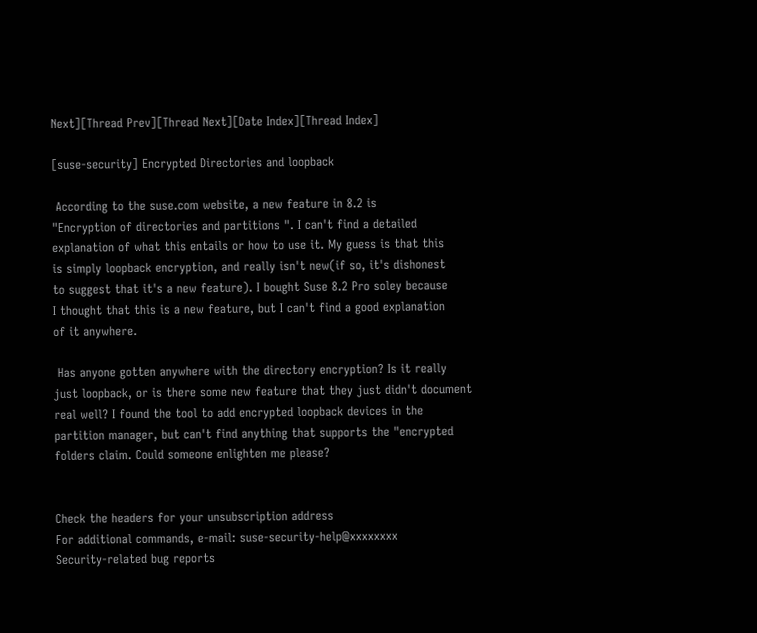Next][Thread Prev][Thread Next][Date Index][Thread Index]

[suse-security] Encrypted Directories and loopback

 According to the suse.com website, a new feature in 8.2 is
"Encryption of directories and partitions ". I can't find a detailed
explanation of what this entails or how to use it. My guess is that this
is simply loopback encryption, and really isn't new(if so, it's dishonest
to suggest that it's a new feature). I bought Suse 8.2 Pro soley because
I thought that this is a new feature, but I can't find a good explanation
of it anywhere.

 Has anyone gotten anywhere with the directory encryption? Is it really
just loopback, or is there some new feature that they just didn't document
real well? I found the tool to add encrypted loopback devices in the
partition manager, but can't find anything that supports the "encrypted
folders claim. Could someone enlighten me please?


Check the headers for your unsubscription address
For additional commands, e-mail: suse-security-help@xxxxxxxx
Security-related bug reports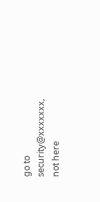go to security@xxxxxxx, not here